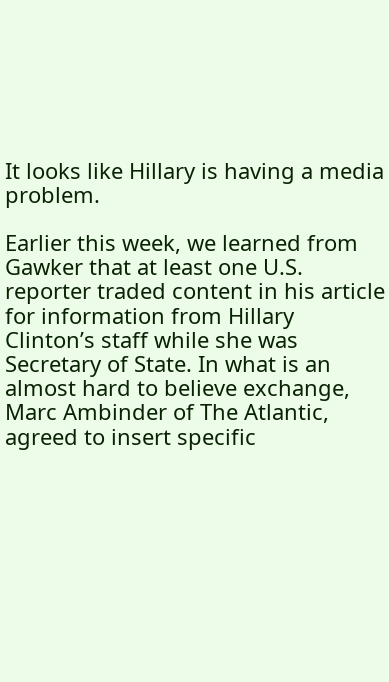It looks like Hillary is having a media problem.

Earlier this week, we learned from Gawker that at least one U.S. reporter traded content in his article for information from Hillary Clinton’s staff while she was Secretary of State. In what is an almost hard to believe exchange, Marc Ambinder of The Atlantic, agreed to insert specific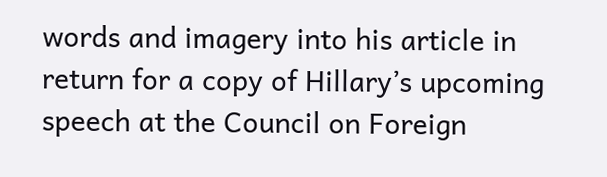words and imagery into his article in return for a copy of Hillary’s upcoming speech at the Council on Foreign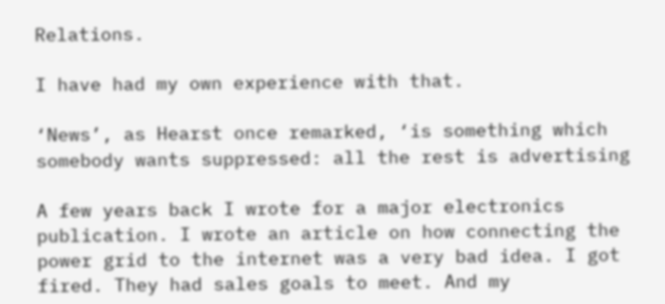Relations.

I have had my own experience with that.

‘News’, as Hearst once remarked, ‘is something which somebody wants suppressed: all the rest is advertising

A few years back I wrote for a major electronics publication. I wrote an article on how connecting the power grid to the internet was a very bad idea. I got fired. They had sales goals to meet. And my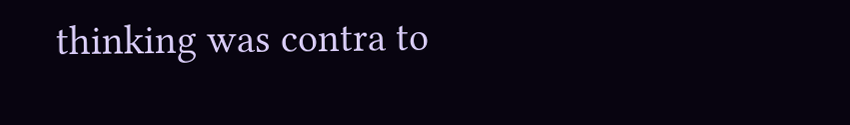thinking was contra to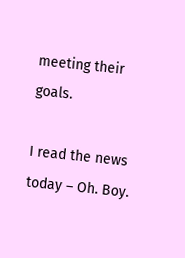meeting their goals.

I read the news today – Oh. Boy.